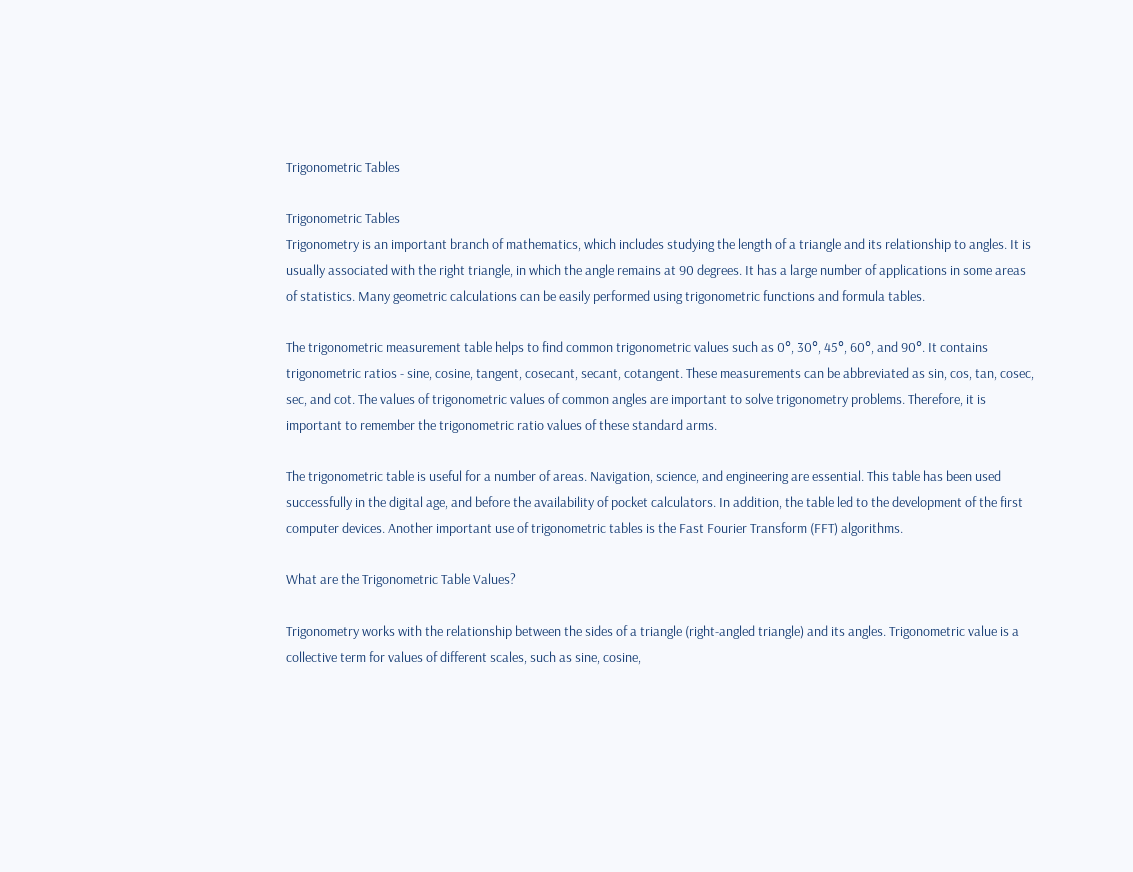Trigonometric Tables

Trigonometric Tables
Trigonometry is an important branch of mathematics, which includes studying the length of a triangle and its relationship to angles. It is usually associated with the right triangle, in which the angle remains at 90 degrees. It has a large number of applications in some areas of statistics. Many geometric calculations can be easily performed using trigonometric functions and formula tables.

The trigonometric measurement table helps to find common trigonometric values such as 0°, 30°, 45°, 60°, and 90°. It contains trigonometric ratios - sine, cosine, tangent, cosecant, secant, cotangent. These measurements can be abbreviated as sin, cos, tan, cosec, sec, and cot. The values of trigonometric values of common angles are important to solve trigonometry problems. Therefore, it is important to remember the trigonometric ratio values of these standard arms.

The trigonometric table is useful for a number of areas. Navigation, science, and engineering are essential. This table has been used successfully in the digital age, and before the availability of pocket calculators. In addition, the table led to the development of the first computer devices. Another important use of trigonometric tables is the Fast Fourier Transform (FFT) algorithms.

What are the Trigonometric Table Values?

Trigonometry works with the relationship between the sides of a triangle (right-angled triangle) and its angles. Trigonometric value is a collective term for values of different scales, such as sine, cosine,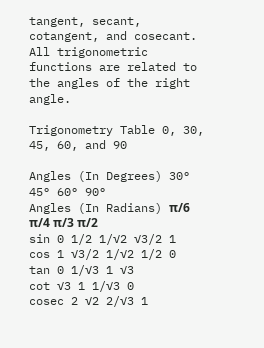tangent, secant, cotangent, and cosecant. All trigonometric functions are related to the angles of the right angle.

Trigonometry Table 0, 30, 45, 60, and 90

Angles (In Degrees) 30° 45° 60° 90°
Angles (In Radians) π/6 π/4 π/3 π/2
sin 0 1/2 1/√2 √3/2 1
cos 1 √3/2 1/√2 1/2 0
tan 0 1/√3 1 √3
cot √3 1 1/√3 0
cosec 2 √2 2/√3 1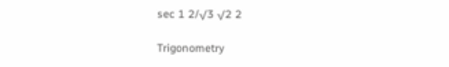sec 1 2/√3 √2 2

Trigonometry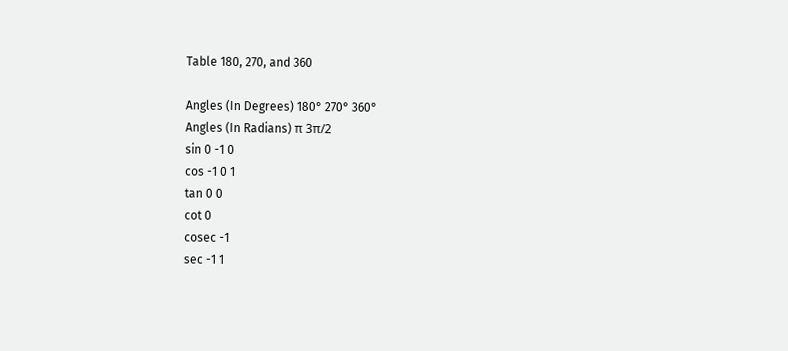Table 180, 270, and 360

Angles (In Degrees) 180° 270° 360°
Angles (In Radians) π 3π/2
sin 0 -1 0
cos -1 0 1
tan 0 0
cot 0
cosec -1
sec -1 1